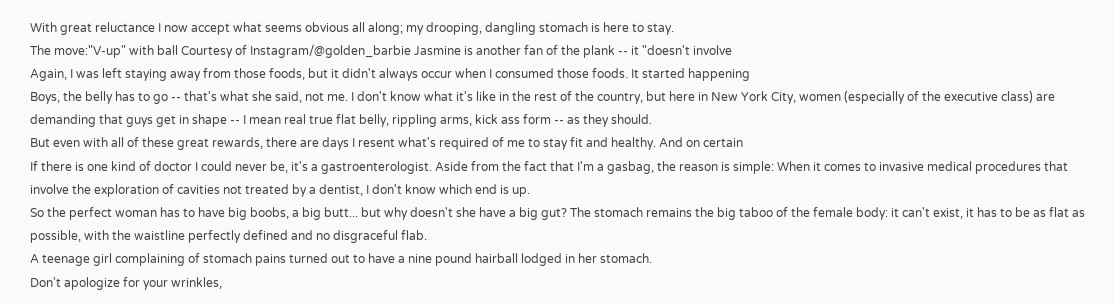With great reluctance I now accept what seems obvious all along; my drooping, dangling stomach is here to stay.
The move:"V-up" with ball Courtesy of Instagram/@golden_barbie Jasmine is another fan of the plank -- it "doesn't involve
Again, I was left staying away from those foods, but it didn't always occur when I consumed those foods. It started happening
Boys, the belly has to go -- that's what she said, not me. I don't know what it's like in the rest of the country, but here in New York City, women (especially of the executive class) are demanding that guys get in shape -- I mean real true flat belly, rippling arms, kick ass form -- as they should.
But even with all of these great rewards, there are days I resent what's required of me to stay fit and healthy. And on certain
If there is one kind of doctor I could never be, it's a gastroenterologist. Aside from the fact that I'm a gasbag, the reason is simple: When it comes to invasive medical procedures that involve the exploration of cavities not treated by a dentist, I don't know which end is up.
So the perfect woman has to have big boobs, a big butt... but why doesn't she have a big gut? The stomach remains the big taboo of the female body: it can't exist, it has to be as flat as possible, with the waistline perfectly defined and no disgraceful flab.
A teenage girl complaining of stomach pains turned out to have a nine pound hairball lodged in her stomach.
Don't apologize for your wrinkles,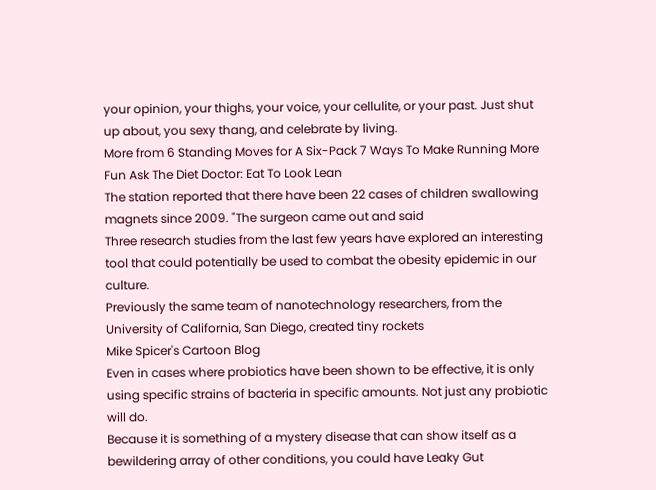your opinion, your thighs, your voice, your cellulite, or your past. Just shut up about, you sexy thang, and celebrate by living.
More from 6 Standing Moves for A Six-Pack 7 Ways To Make Running More Fun Ask The Diet Doctor: Eat To Look Lean
The station reported that there have been 22 cases of children swallowing magnets since 2009. "The surgeon came out and said
Three research studies from the last few years have explored an interesting tool that could potentially be used to combat the obesity epidemic in our culture.
Previously the same team of nanotechnology researchers, from the University of California, San Diego, created tiny rockets
Mike Spicer's Cartoon Blog
Even in cases where probiotics have been shown to be effective, it is only using specific strains of bacteria in specific amounts. Not just any probiotic will do.
Because it is something of a mystery disease that can show itself as a bewildering array of other conditions, you could have Leaky Gut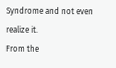Syndrome and not even realize it.
From the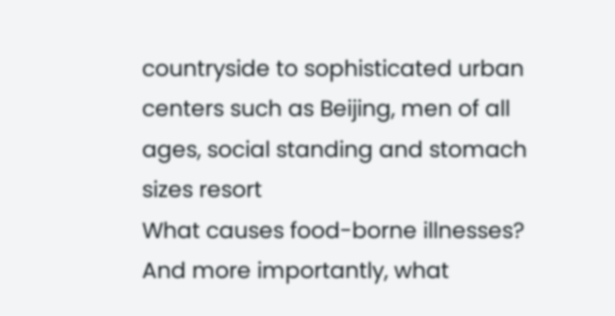countryside to sophisticated urban centers such as Beijing, men of all ages, social standing and stomach sizes resort
What causes food-borne illnesses? And more importantly, what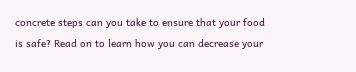concrete steps can you take to ensure that your food is safe? Read on to learn how you can decrease your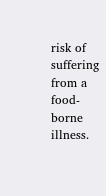risk of suffering from a food-borne illness.